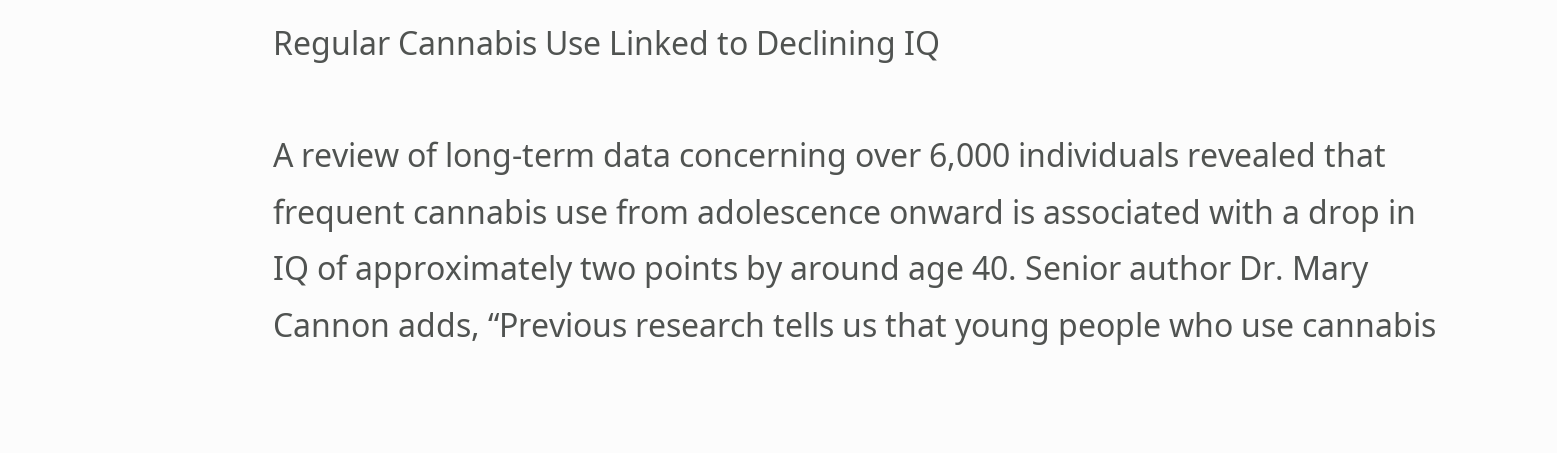Regular Cannabis Use Linked to Declining IQ

A review of long-term data concerning over 6,000 individuals revealed that frequent cannabis use from adolescence onward is associated with a drop in IQ of approximately two points by around age 40. Senior author Dr. Mary Cannon adds, “Previous research tells us that young people who use cannabis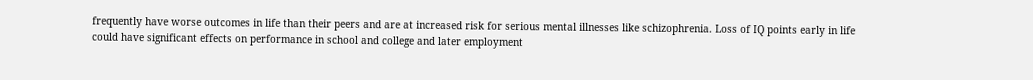frequently have worse outcomes in life than their peers and are at increased risk for serious mental illnesses like schizophrenia. Loss of IQ points early in life could have significant effects on performance in school and college and later employment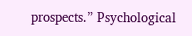prospects.” Psychological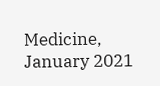Medicine, January 2021